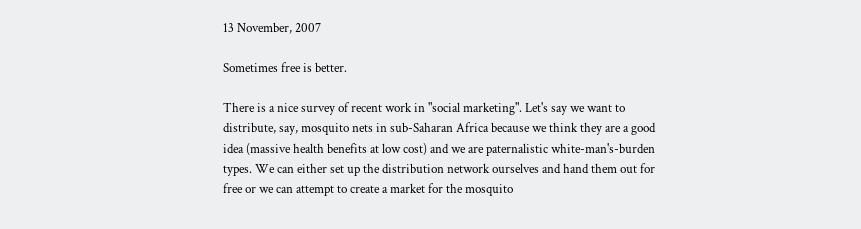13 November, 2007

Sometimes free is better.

There is a nice survey of recent work in "social marketing". Let's say we want to distribute, say, mosquito nets in sub-Saharan Africa because we think they are a good idea (massive health benefits at low cost) and we are paternalistic white-man's-burden types. We can either set up the distribution network ourselves and hand them out for free or we can attempt to create a market for the mosquito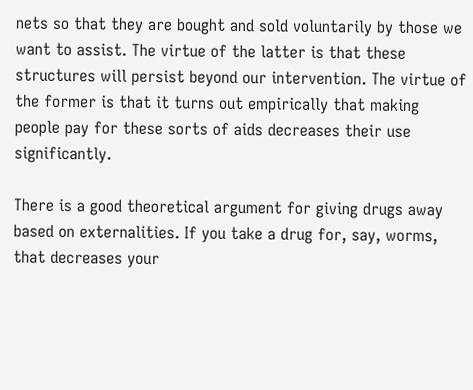nets so that they are bought and sold voluntarily by those we want to assist. The virtue of the latter is that these structures will persist beyond our intervention. The virtue of the former is that it turns out empirically that making people pay for these sorts of aids decreases their use significantly.

There is a good theoretical argument for giving drugs away based on externalities. If you take a drug for, say, worms, that decreases your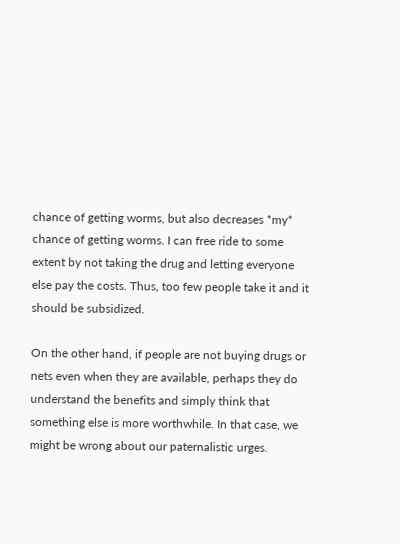chance of getting worms, but also decreases *my* chance of getting worms. I can free ride to some extent by not taking the drug and letting everyone else pay the costs. Thus, too few people take it and it should be subsidized.

On the other hand, if people are not buying drugs or nets even when they are available, perhaps they do understand the benefits and simply think that something else is more worthwhile. In that case, we might be wrong about our paternalistic urges.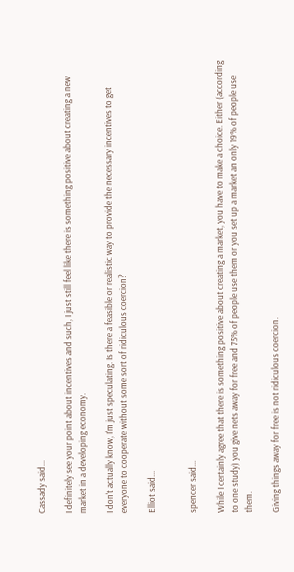Cassady said...

I definitely see your point about incentives and such, I just still feel like there is something positive about creating a new market in a developing economy.

I don't actually know, I'm just speculating. Is there a feasible or realistic way to provide the necessary incentives to get everyone to cooperate without some sort of ridiculous coercion?

Elliot said...


spencer said...

While I certainly agree that there is something positive about creating a market, you have to make a choice. Either (according to one study) you give nets away for free and 75% of people use them or you set up a market an only 19% of people use them.

Giving things away for free is not ridiculous coercion.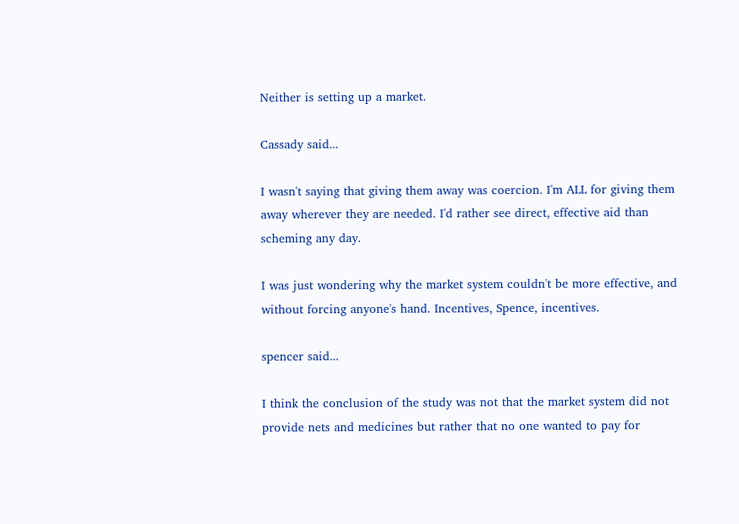Neither is setting up a market.

Cassady said...

I wasn't saying that giving them away was coercion. I'm ALL for giving them away wherever they are needed. I'd rather see direct, effective aid than scheming any day.

I was just wondering why the market system couldn't be more effective, and without forcing anyone's hand. Incentives, Spence, incentives.

spencer said...

I think the conclusion of the study was not that the market system did not provide nets and medicines but rather that no one wanted to pay for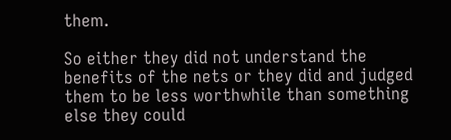them.

So either they did not understand the benefits of the nets or they did and judged them to be less worthwhile than something else they could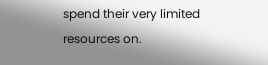spend their very limited resources on.